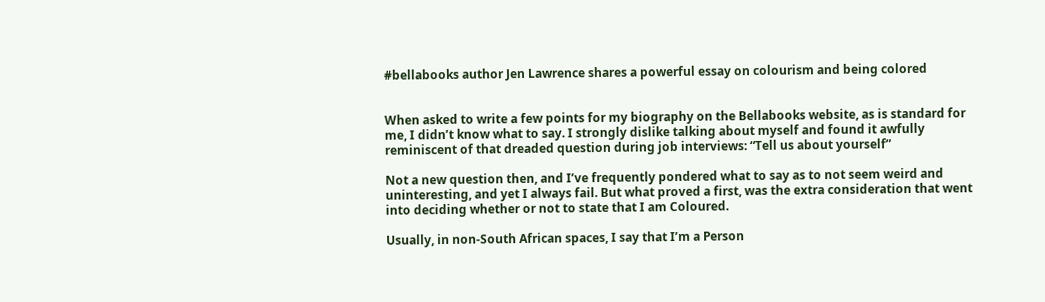#bellabooks author Jen Lawrence shares a powerful essay on colourism and being colored


When asked to write a few points for my biography on the Bellabooks website, as is standard for me, I didn’t know what to say. I strongly dislike talking about myself and found it awfully reminiscent of that dreaded question during job interviews: “Tell us about yourself”

Not a new question then, and I’ve frequently pondered what to say as to not seem weird and uninteresting, and yet I always fail. But what proved a first, was the extra consideration that went into deciding whether or not to state that I am Coloured.

Usually, in non-South African spaces, I say that I’m a Person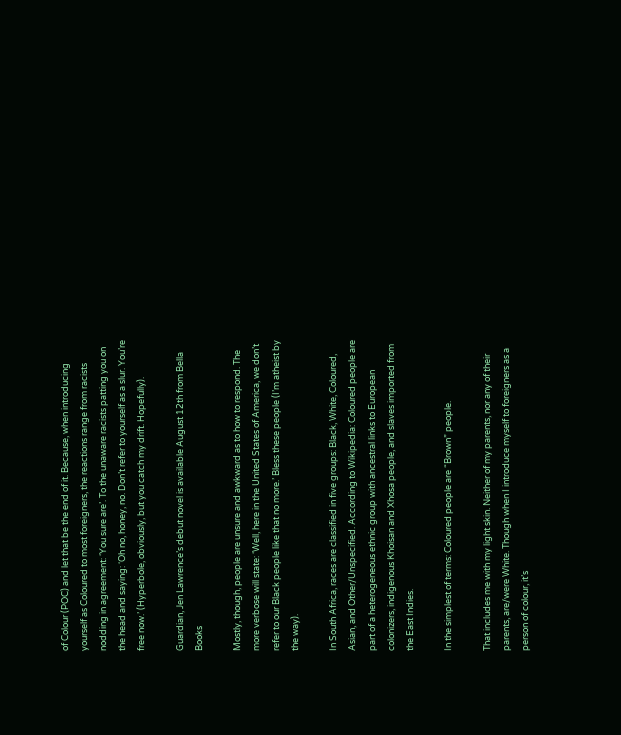of Colour (POC) and let that be the end of it. Because, when introducing yourself as Coloured to most foreigners, the reactions range from racists nodding in agreement: ‘You sure are’. To the unaware racists patting you on the head and saying: ‘Oh no, honey, no. Don’t refer to yourself as a slur. You’re free now.’ (Hyperbole, obviously, but you catch my drift. Hopefully).

Guardian, Jen Lawrence’s debut novel is available August 12th from Bella Books

Mostly, though, people are unsure and awkward as to how to respond. The more verbose will state: ‘Well, here in the United States of America, we don’t refer to our Black people like that no more.’ Bless these people (I’m atheist by the way).

In South Africa, races are classified in five groups: Black, White, Coloured, Asian, and Other/Unspecified. According to Wikipedia: Coloured people are part of a heterogeneous ethnic group with ancestral links to European colonizers, indigenous Khoisan and Xhosa people, and slaves imported from the East Indies.

In the simplest of terms: Coloured people are “Brown” people.

That includes me with my light skin. Neither of my parents, nor any of their parents, are/were White. Though when I introduce myself to foreigners as a person of colour, it’s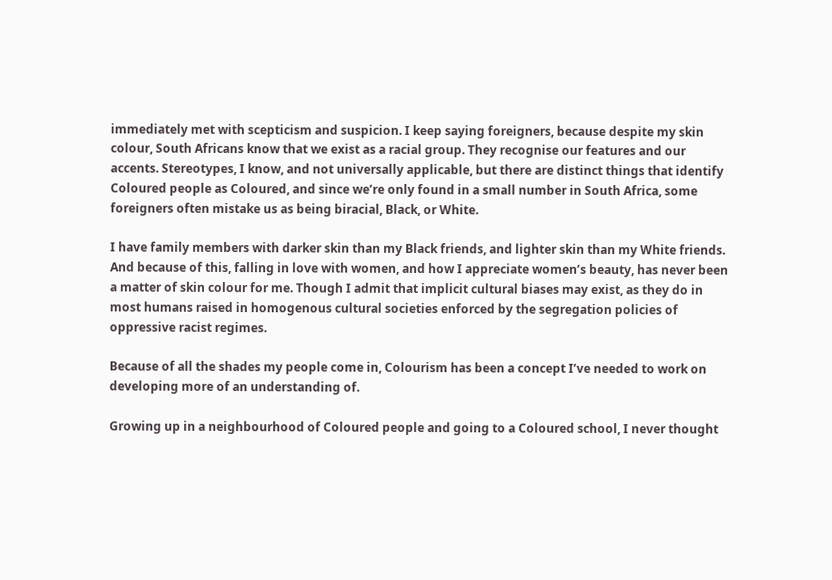immediately met with scepticism and suspicion. I keep saying foreigners, because despite my skin colour, South Africans know that we exist as a racial group. They recognise our features and our accents. Stereotypes, I know, and not universally applicable, but there are distinct things that identify Coloured people as Coloured, and since we’re only found in a small number in South Africa, some foreigners often mistake us as being biracial, Black, or White.

I have family members with darker skin than my Black friends, and lighter skin than my White friends. And because of this, falling in love with women, and how I appreciate women’s beauty, has never been a matter of skin colour for me. Though I admit that implicit cultural biases may exist, as they do in most humans raised in homogenous cultural societies enforced by the segregation policies of oppressive racist regimes.

Because of all the shades my people come in, Colourism has been a concept I’ve needed to work on developing more of an understanding of.

Growing up in a neighbourhood of Coloured people and going to a Coloured school, I never thought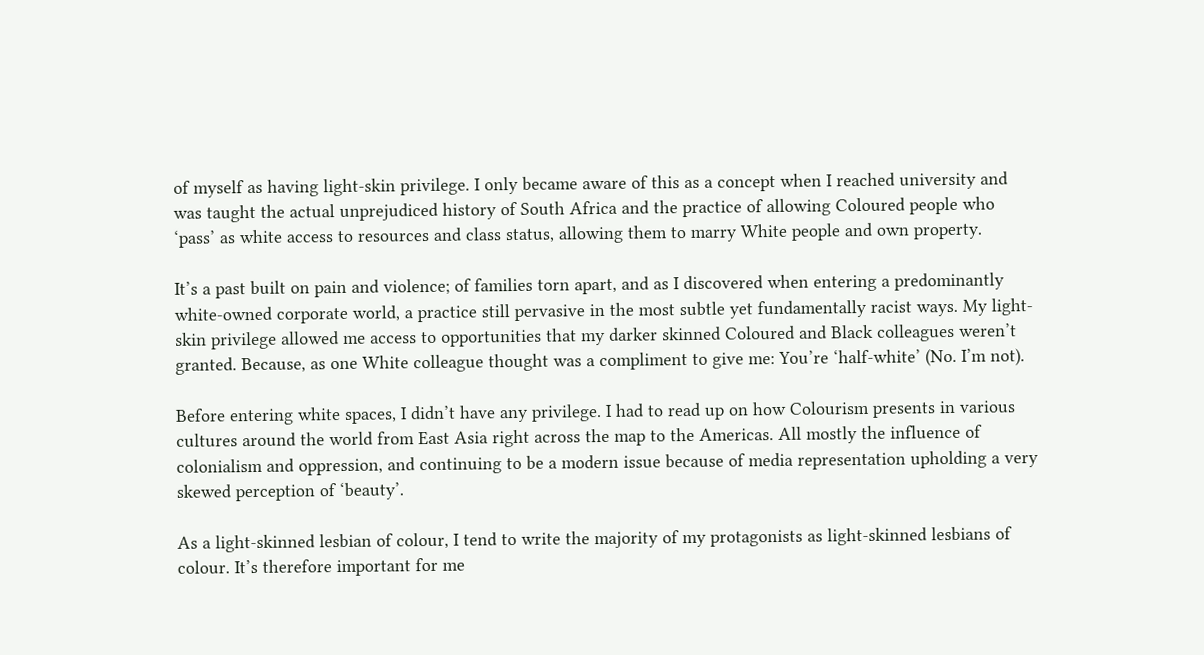of myself as having light-skin privilege. I only became aware of this as a concept when I reached university and was taught the actual unprejudiced history of South Africa and the practice of allowing Coloured people who ‘pass’ as white access to resources and class status, allowing them to marry White people and own property.

It’s a past built on pain and violence; of families torn apart, and as I discovered when entering a predominantly white-owned corporate world, a practice still pervasive in the most subtle yet fundamentally racist ways. My light-skin privilege allowed me access to opportunities that my darker skinned Coloured and Black colleagues weren’t granted. Because, as one White colleague thought was a compliment to give me: You’re ‘half-white’ (No. I’m not).

Before entering white spaces, I didn’t have any privilege. I had to read up on how Colourism presents in various cultures around the world from East Asia right across the map to the Americas. All mostly the influence of colonialism and oppression, and continuing to be a modern issue because of media representation upholding a very skewed perception of ‘beauty’.

As a light-skinned lesbian of colour, I tend to write the majority of my protagonists as light-skinned lesbians of colour. It’s therefore important for me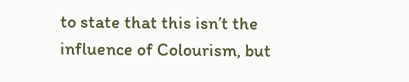to state that this isn’t the influence of Colourism, but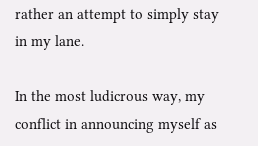rather an attempt to simply stay in my lane.

In the most ludicrous way, my conflict in announcing myself as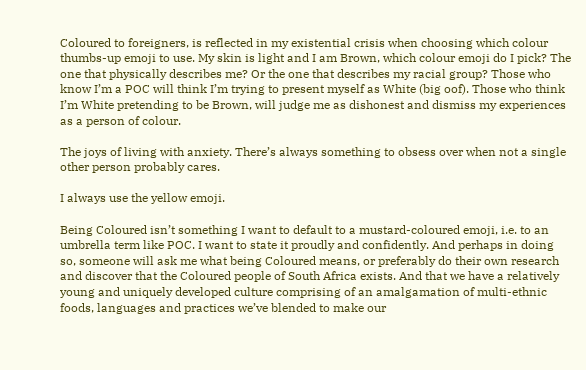Coloured to foreigners, is reflected in my existential crisis when choosing which colour thumbs-up emoji to use. My skin is light and I am Brown, which colour emoji do I pick? The one that physically describes me? Or the one that describes my racial group? Those who know I’m a POC will think I’m trying to present myself as White (big oof). Those who think I’m White pretending to be Brown, will judge me as dishonest and dismiss my experiences as a person of colour.

The joys of living with anxiety. There’s always something to obsess over when not a single other person probably cares.

I always use the yellow emoji.

Being Coloured isn’t something I want to default to a mustard-coloured emoji, i.e. to an umbrella term like POC. I want to state it proudly and confidently. And perhaps in doing so, someone will ask me what being Coloured means, or preferably do their own research and discover that the Coloured people of South Africa exists. And that we have a relatively young and uniquely developed culture comprising of an amalgamation of multi-ethnic foods, languages and practices we’ve blended to make our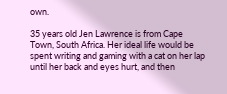own.

35 years old Jen Lawrence is from Cape Town, South Africa. Her ideal life would be spent writing and gaming with a cat on her lap until her back and eyes hurt, and then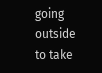going outside to take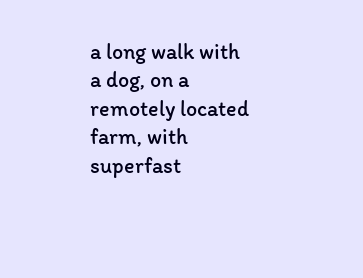a long walk with a dog, on a remotely located farm, with superfast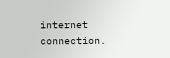internet connection.